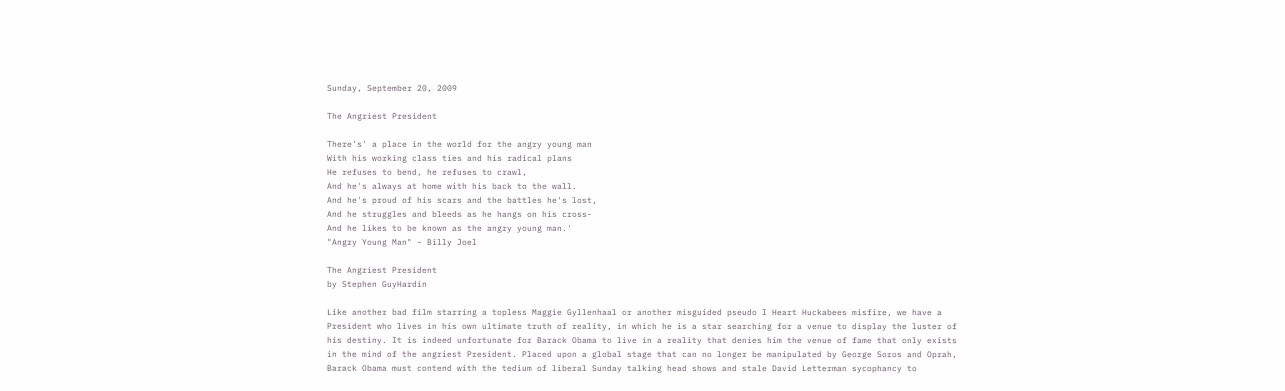Sunday, September 20, 2009

The Angriest President

There's' a place in the world for the angry young man
With his working class ties and his radical plans
He refuses to bend, he refuses to crawl,
And he's always at home with his back to the wall.
And he's proud of his scars and the battles he's lost,
And he struggles and bleeds as he hangs on his cross-
And he likes to be known as the angry young man.'
"Angry Young Man" - Billy Joel

The Angriest President
by Stephen GuyHardin

Like another bad film starring a topless Maggie Gyllenhaal or another misguided pseudo I Heart Huckabees misfire, we have a President who lives in his own ultimate truth of reality, in which he is a star searching for a venue to display the luster of his destiny. It is indeed unfortunate for Barack Obama to live in a reality that denies him the venue of fame that only exists in the mind of the angriest President. Placed upon a global stage that can no longer be manipulated by George Soros and Oprah, Barack Obama must contend with the tedium of liberal Sunday talking head shows and stale David Letterman sycophancy to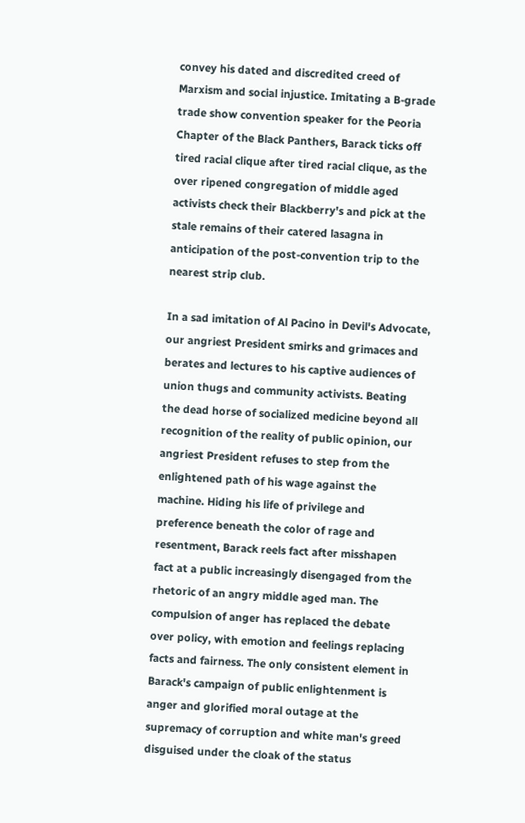convey his dated and discredited creed of Marxism and social injustice. Imitating a B-grade trade show convention speaker for the Peoria Chapter of the Black Panthers, Barack ticks off tired racial clique after tired racial clique, as the over ripened congregation of middle aged activists check their Blackberry's and pick at the stale remains of their catered lasagna in anticipation of the post-convention trip to the nearest strip club.

In a sad imitation of Al Pacino in Devil's Advocate, our angriest President smirks and grimaces and berates and lectures to his captive audiences of union thugs and community activists. Beating the dead horse of socialized medicine beyond all recognition of the reality of public opinion, our angriest President refuses to step from the enlightened path of his wage against the machine. Hiding his life of privilege and preference beneath the color of rage and resentment, Barack reels fact after misshapen fact at a public increasingly disengaged from the rhetoric of an angry middle aged man. The compulsion of anger has replaced the debate over policy, with emotion and feelings replacing facts and fairness. The only consistent element in Barack's campaign of public enlightenment is anger and glorified moral outage at the supremacy of corruption and white man's greed disguised under the cloak of the status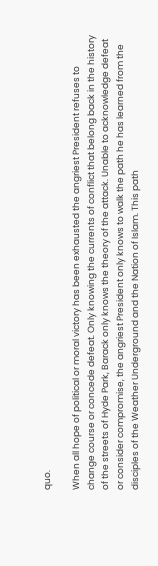quo.

When all hope of political or moral victory has been exhausted the angriest President refuses to change course or concede defeat. Only knowing the currents of conflict that belong back in the history of the streets of Hyde Park, Barack only knows the theory of the attack. Unable to acknowledge defeat or consider compromise, the angriest President only knows to walk the path he has learned from the disciples of the Weather Underground and the Nation of Islam. This path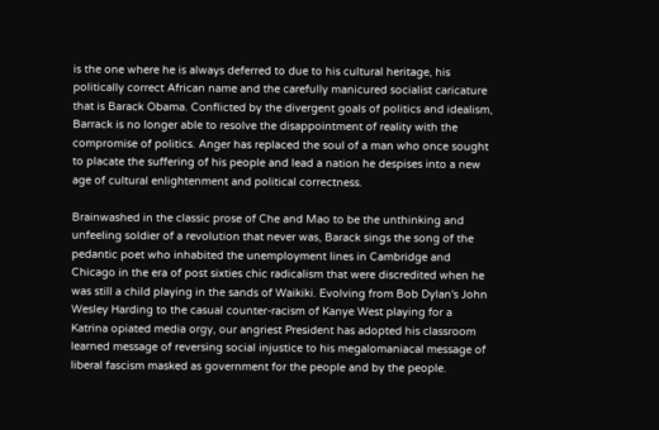is the one where he is always deferred to due to his cultural heritage, his politically correct African name and the carefully manicured socialist caricature that is Barack Obama. Conflicted by the divergent goals of politics and idealism, Barrack is no longer able to resolve the disappointment of reality with the compromise of politics. Anger has replaced the soul of a man who once sought to placate the suffering of his people and lead a nation he despises into a new age of cultural enlightenment and political correctness.

Brainwashed in the classic prose of Che and Mao to be the unthinking and unfeeling soldier of a revolution that never was, Barack sings the song of the pedantic poet who inhabited the unemployment lines in Cambridge and Chicago in the era of post sixties chic radicalism that were discredited when he was still a child playing in the sands of Waikiki. Evolving from Bob Dylan's John Wesley Harding to the casual counter-racism of Kanye West playing for a Katrina opiated media orgy, our angriest President has adopted his classroom learned message of reversing social injustice to his megalomaniacal message of liberal fascism masked as government for the people and by the people.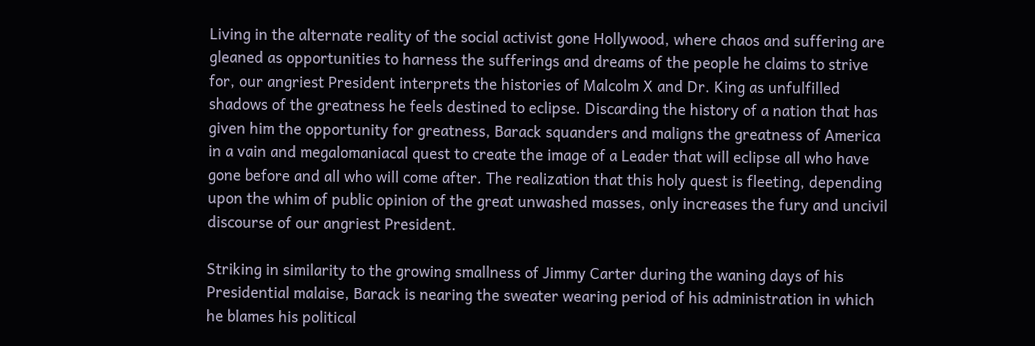Living in the alternate reality of the social activist gone Hollywood, where chaos and suffering are gleaned as opportunities to harness the sufferings and dreams of the people he claims to strive for, our angriest President interprets the histories of Malcolm X and Dr. King as unfulfilled shadows of the greatness he feels destined to eclipse. Discarding the history of a nation that has given him the opportunity for greatness, Barack squanders and maligns the greatness of America in a vain and megalomaniacal quest to create the image of a Leader that will eclipse all who have gone before and all who will come after. The realization that this holy quest is fleeting, depending upon the whim of public opinion of the great unwashed masses, only increases the fury and uncivil discourse of our angriest President.

Striking in similarity to the growing smallness of Jimmy Carter during the waning days of his Presidential malaise, Barack is nearing the sweater wearing period of his administration in which he blames his political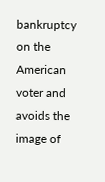bankruptcy on the American voter and avoids the image of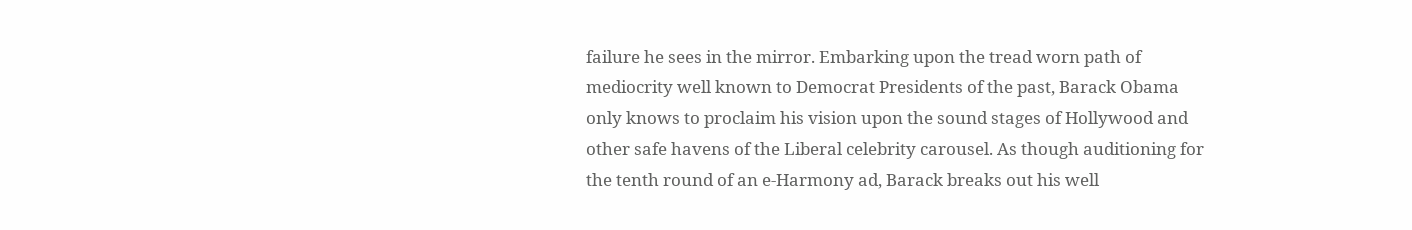failure he sees in the mirror. Embarking upon the tread worn path of mediocrity well known to Democrat Presidents of the past, Barack Obama only knows to proclaim his vision upon the sound stages of Hollywood and other safe havens of the Liberal celebrity carousel. As though auditioning for the tenth round of an e-Harmony ad, Barack breaks out his well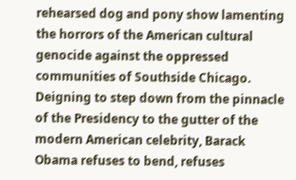rehearsed dog and pony show lamenting the horrors of the American cultural genocide against the oppressed communities of Southside Chicago. Deigning to step down from the pinnacle of the Presidency to the gutter of the modern American celebrity, Barack Obama refuses to bend, refuses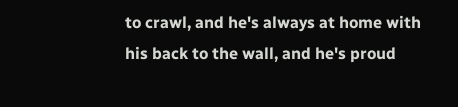to crawl, and he's always at home with his back to the wall, and he's proud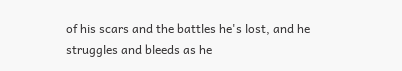of his scars and the battles he's lost, and he struggles and bleeds as he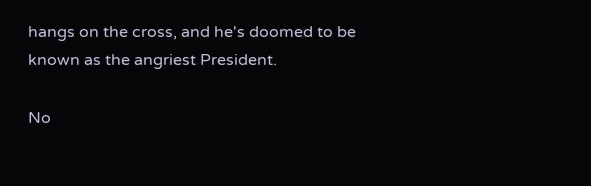hangs on the cross, and he's doomed to be known as the angriest President.

No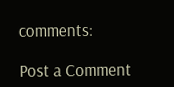comments:

Post a Comment